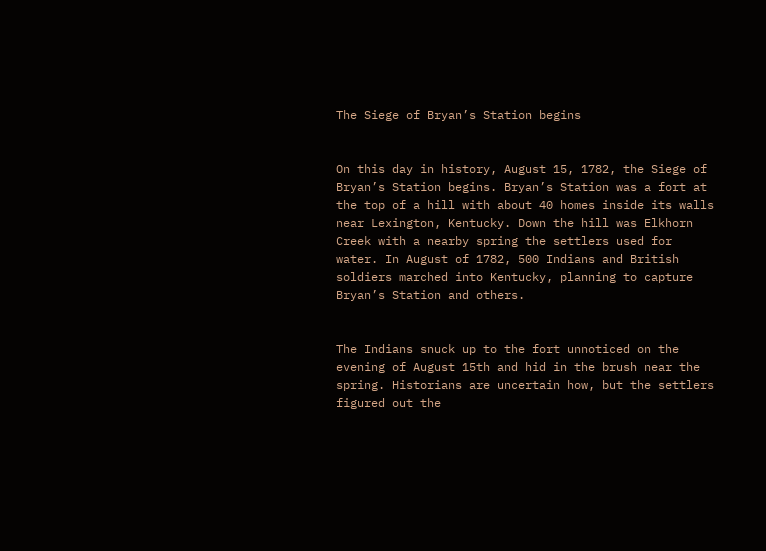The Siege of Bryan’s Station begins


On this day in history, August 15, 1782, the Siege of Bryan’s Station begins. Bryan’s Station was a fort at the top of a hill with about 40 homes inside its walls near Lexington, Kentucky. Down the hill was Elkhorn Creek with a nearby spring the settlers used for water. In August of 1782, 500 Indians and British soldiers marched into Kentucky, planning to capture Bryan’s Station and others.


The Indians snuck up to the fort unnoticed on the evening of August 15th and hid in the brush near the spring. Historians are uncertain how, but the settlers figured out the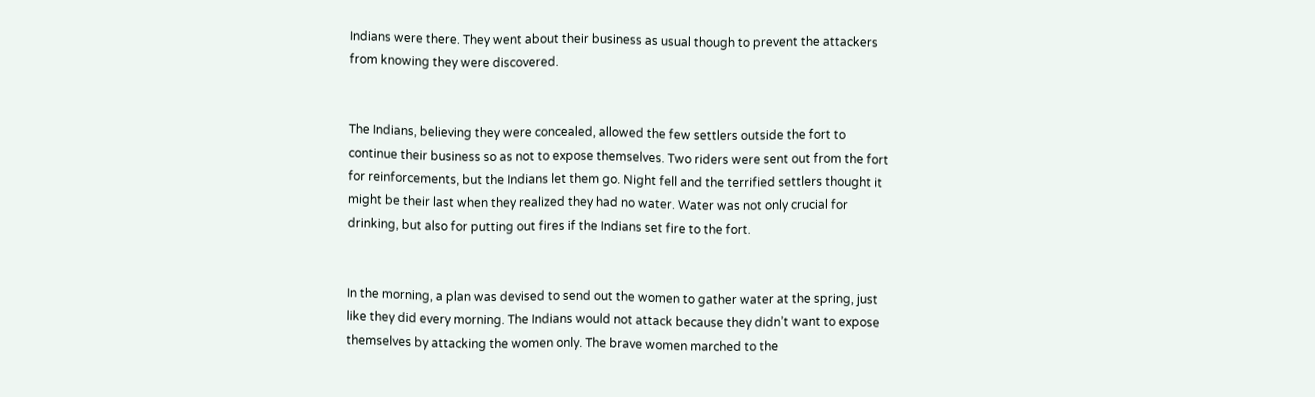Indians were there. They went about their business as usual though to prevent the attackers from knowing they were discovered.


The Indians, believing they were concealed, allowed the few settlers outside the fort to continue their business so as not to expose themselves. Two riders were sent out from the fort for reinforcements, but the Indians let them go. Night fell and the terrified settlers thought it might be their last when they realized they had no water. Water was not only crucial for drinking, but also for putting out fires if the Indians set fire to the fort.


In the morning, a plan was devised to send out the women to gather water at the spring, just like they did every morning. The Indians would not attack because they didn’t want to expose themselves by attacking the women only. The brave women marched to the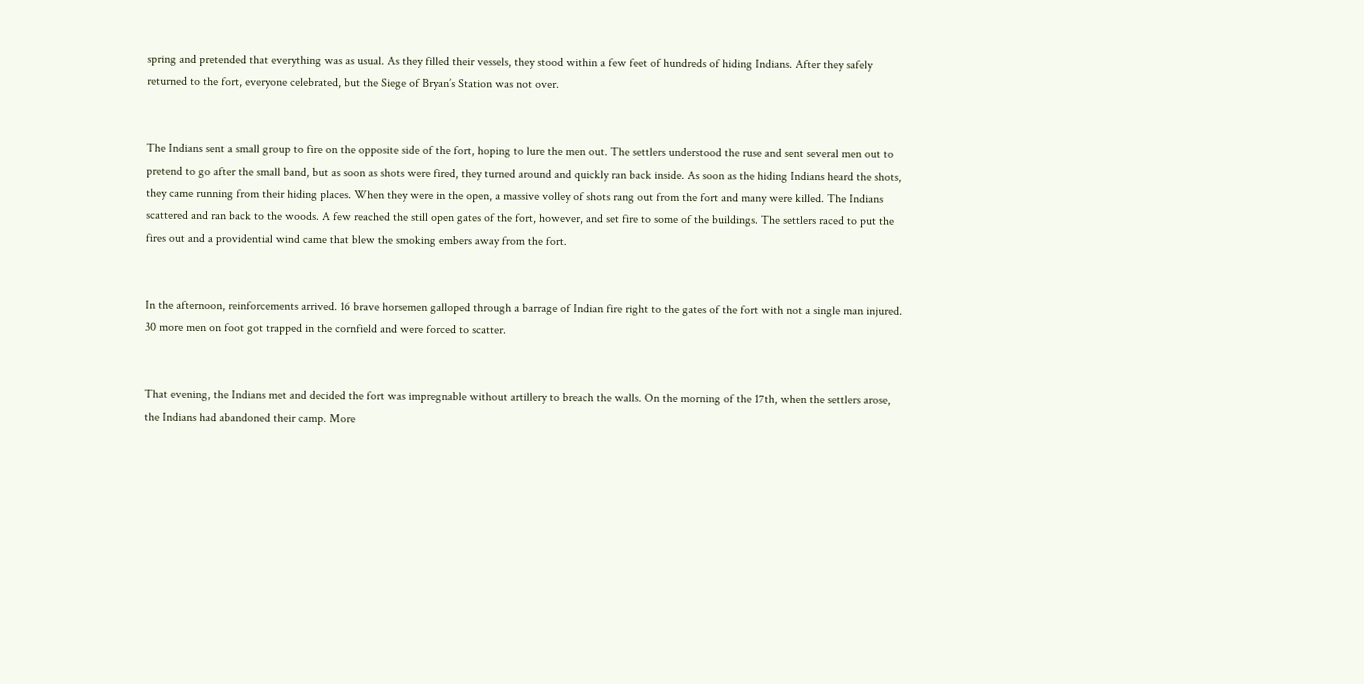spring and pretended that everything was as usual. As they filled their vessels, they stood within a few feet of hundreds of hiding Indians. After they safely returned to the fort, everyone celebrated, but the Siege of Bryan’s Station was not over.


The Indians sent a small group to fire on the opposite side of the fort, hoping to lure the men out. The settlers understood the ruse and sent several men out to pretend to go after the small band, but as soon as shots were fired, they turned around and quickly ran back inside. As soon as the hiding Indians heard the shots, they came running from their hiding places. When they were in the open, a massive volley of shots rang out from the fort and many were killed. The Indians scattered and ran back to the woods. A few reached the still open gates of the fort, however, and set fire to some of the buildings. The settlers raced to put the fires out and a providential wind came that blew the smoking embers away from the fort.


In the afternoon, reinforcements arrived. 16 brave horsemen galloped through a barrage of Indian fire right to the gates of the fort with not a single man injured. 30 more men on foot got trapped in the cornfield and were forced to scatter.


That evening, the Indians met and decided the fort was impregnable without artillery to breach the walls. On the morning of the 17th, when the settlers arose, the Indians had abandoned their camp. More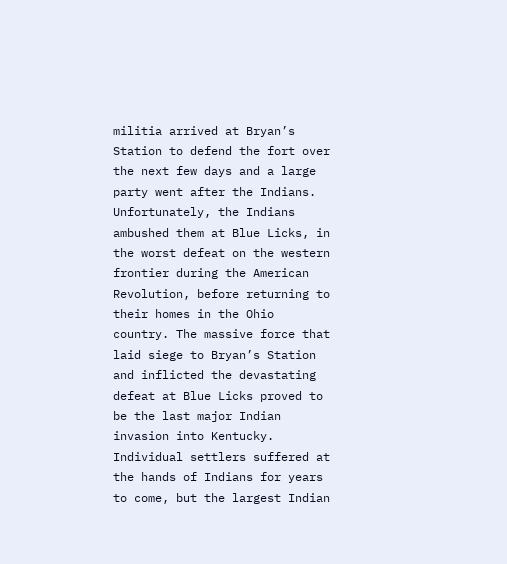militia arrived at Bryan’s Station to defend the fort over the next few days and a large party went after the Indians. Unfortunately, the Indians ambushed them at Blue Licks, in the worst defeat on the western frontier during the American Revolution, before returning to their homes in the Ohio country. The massive force that laid siege to Bryan’s Station and inflicted the devastating defeat at Blue Licks proved to be the last major Indian invasion into Kentucky. Individual settlers suffered at the hands of Indians for years to come, but the largest Indian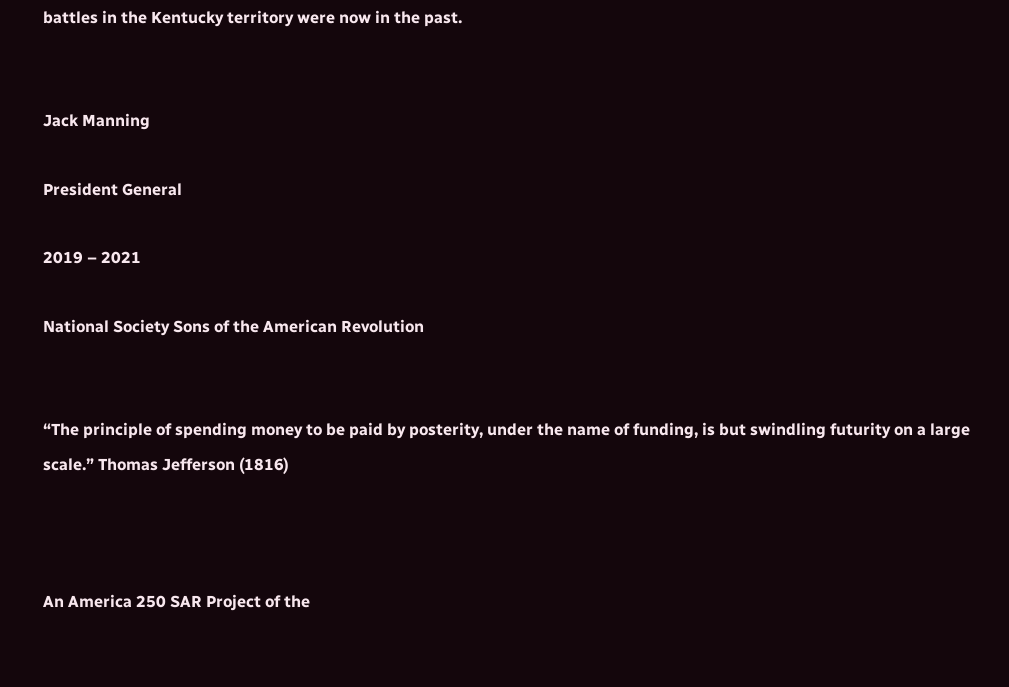battles in the Kentucky territory were now in the past.


Jack Manning

President General

2019 – 2021

National Society Sons of the American Revolution


“The principle of spending money to be paid by posterity, under the name of funding, is but swindling futurity on a large scale.” Thomas Jefferson (1816)



An America 250 SAR Project of the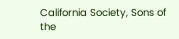California Society, Sons of the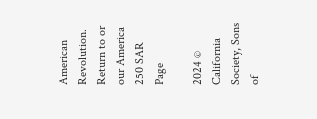American Revolution. Return to or our America 250 SAR Page

2024 © California Society, Sons of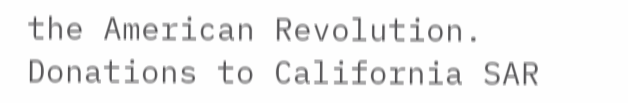the American Revolution.
Donations to California SAR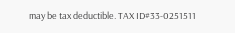may be tax deductible. TAX ID#33-0251511